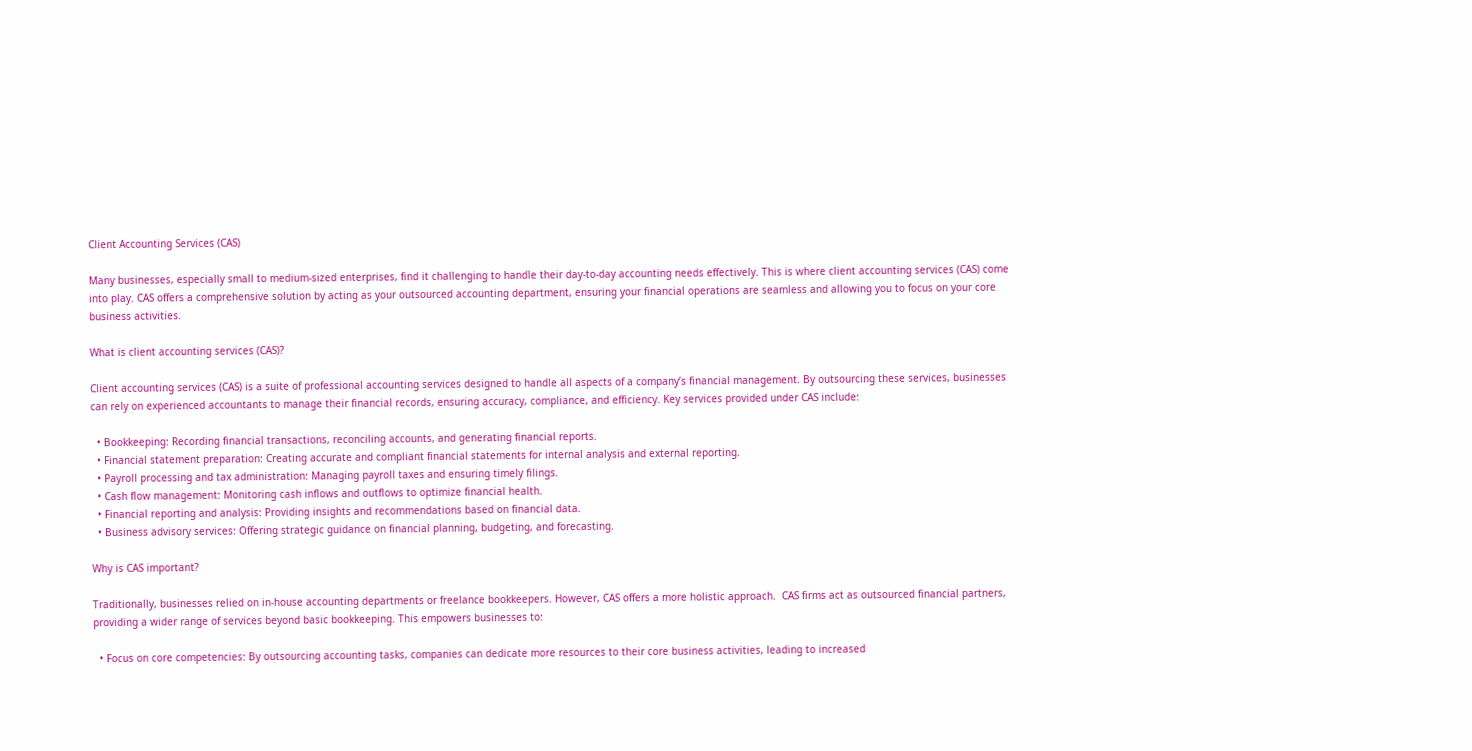Client Accounting Services (CAS)

Many businesses, especially small to medium-sized enterprises, find it challenging to handle their day-to-day accounting needs effectively. This is where client accounting services (CAS) come into play. CAS offers a comprehensive solution by acting as your outsourced accounting department, ensuring your financial operations are seamless and allowing you to focus on your core business activities.

What is client accounting services (CAS)?

Client accounting services (CAS) is a suite of professional accounting services designed to handle all aspects of a company’s financial management. By outsourcing these services, businesses can rely on experienced accountants to manage their financial records, ensuring accuracy, compliance, and efficiency. Key services provided under CAS include:

  • Bookkeeping: Recording financial transactions, reconciling accounts, and generating financial reports.
  • Financial statement preparation: Creating accurate and compliant financial statements for internal analysis and external reporting.
  • Payroll processing and tax administration: Managing payroll taxes and ensuring timely filings.
  • Cash flow management: Monitoring cash inflows and outflows to optimize financial health.
  • Financial reporting and analysis: Providing insights and recommendations based on financial data.
  • Business advisory services: Offering strategic guidance on financial planning, budgeting, and forecasting.

Why is CAS important?

Traditionally, businesses relied on in-house accounting departments or freelance bookkeepers. However, CAS offers a more holistic approach.  CAS firms act as outsourced financial partners, providing a wider range of services beyond basic bookkeeping. This empowers businesses to:

  • Focus on core competencies: By outsourcing accounting tasks, companies can dedicate more resources to their core business activities, leading to increased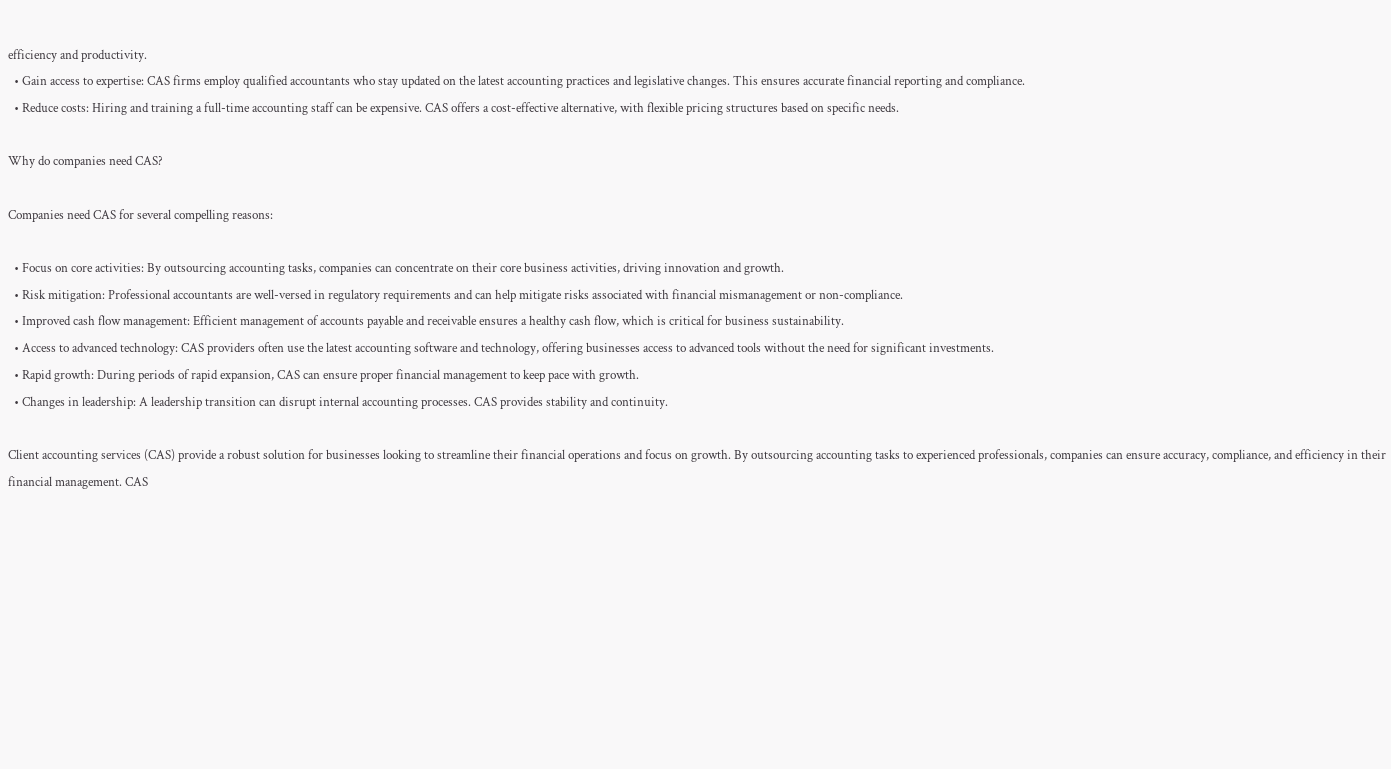efficiency and productivity.
  • Gain access to expertise: CAS firms employ qualified accountants who stay updated on the latest accounting practices and legislative changes. This ensures accurate financial reporting and compliance.
  • Reduce costs: Hiring and training a full-time accounting staff can be expensive. CAS offers a cost-effective alternative, with flexible pricing structures based on specific needs.

Why do companies need CAS?

Companies need CAS for several compelling reasons:

  • Focus on core activities: By outsourcing accounting tasks, companies can concentrate on their core business activities, driving innovation and growth.
  • Risk mitigation: Professional accountants are well-versed in regulatory requirements and can help mitigate risks associated with financial mismanagement or non-compliance.
  • Improved cash flow management: Efficient management of accounts payable and receivable ensures a healthy cash flow, which is critical for business sustainability.
  • Access to advanced technology: CAS providers often use the latest accounting software and technology, offering businesses access to advanced tools without the need for significant investments.
  • Rapid growth: During periods of rapid expansion, CAS can ensure proper financial management to keep pace with growth.
  • Changes in leadership: A leadership transition can disrupt internal accounting processes. CAS provides stability and continuity.

Client accounting services (CAS) provide a robust solution for businesses looking to streamline their financial operations and focus on growth. By outsourcing accounting tasks to experienced professionals, companies can ensure accuracy, compliance, and efficiency in their financial management. CAS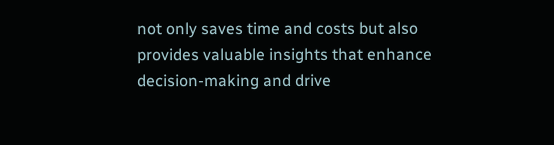not only saves time and costs but also provides valuable insights that enhance decision-making and drive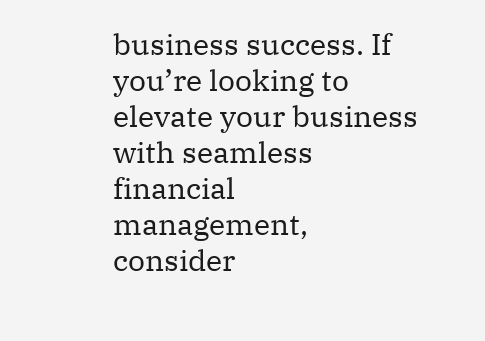business success. If you’re looking to elevate your business with seamless financial management, consider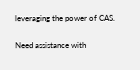leveraging the power of CAS.

Need assistance with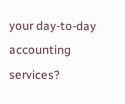your day-to-day accounting services?